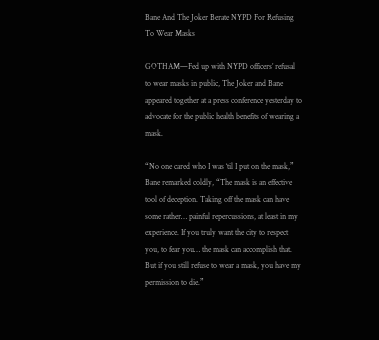Bane And The Joker Berate NYPD For Refusing To Wear Masks

GOTHAM—Fed up with NYPD officers’ refusal to wear masks in public, The Joker and Bane appeared together at a press conference yesterday to advocate for the public health benefits of wearing a mask.

“No one cared who I was ‘til I put on the mask,” Bane remarked coldly, “The mask is an effective tool of deception. Taking off the mask can have some rather… painful repercussions, at least in my experience. If you truly want the city to respect you, to fear you… the mask can accomplish that. But if you still refuse to wear a mask, you have my permission to die.”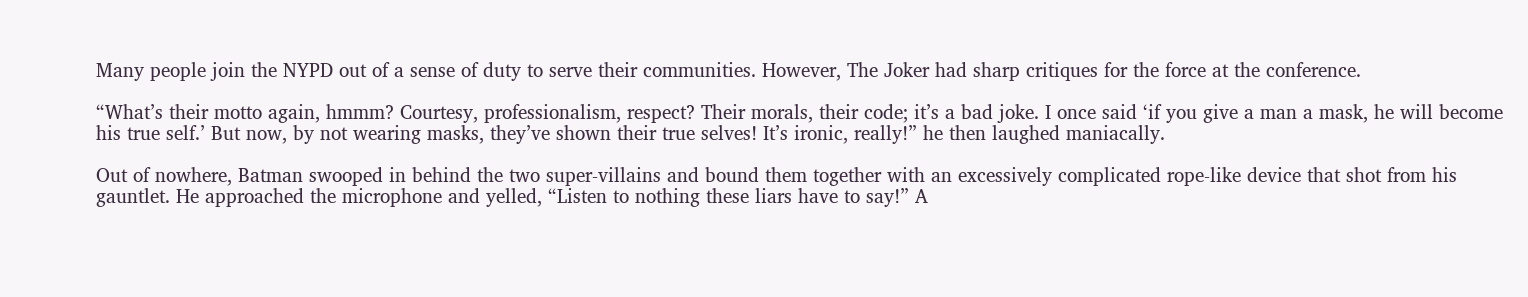Many people join the NYPD out of a sense of duty to serve their communities. However, The Joker had sharp critiques for the force at the conference.

“What’s their motto again, hmmm? Courtesy, professionalism, respect? Their morals, their code; it’s a bad joke. I once said ‘if you give a man a mask, he will become his true self.’ But now, by not wearing masks, they’ve shown their true selves! It’s ironic, really!” he then laughed maniacally.

Out of nowhere, Batman swooped in behind the two super-villains and bound them together with an excessively complicated rope-like device that shot from his gauntlet. He approached the microphone and yelled, “Listen to nothing these liars have to say!” A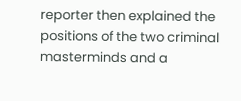reporter then explained the positions of the two criminal masterminds and a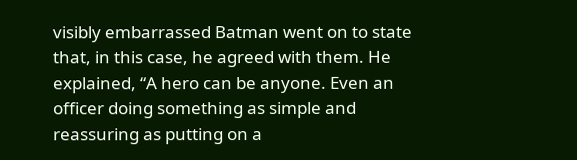visibly embarrassed Batman went on to state that, in this case, he agreed with them. He explained, “A hero can be anyone. Even an officer doing something as simple and reassuring as putting on a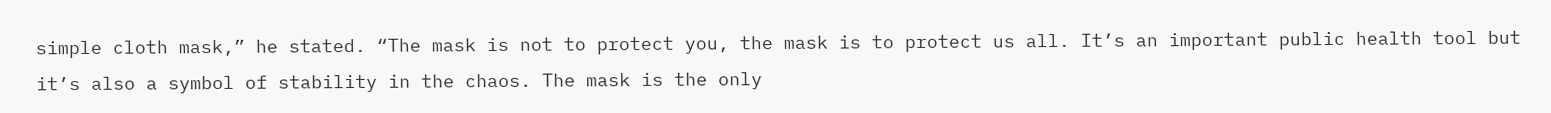simple cloth mask,” he stated. “The mask is not to protect you, the mask is to protect us all. It’s an important public health tool but it’s also a symbol of stability in the chaos. The mask is the only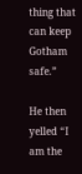thing that can keep Gotham safe.”

He then yelled “I am the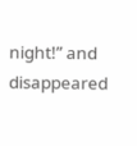night!” and disappeared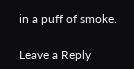in a puff of smoke.

Leave a Reply